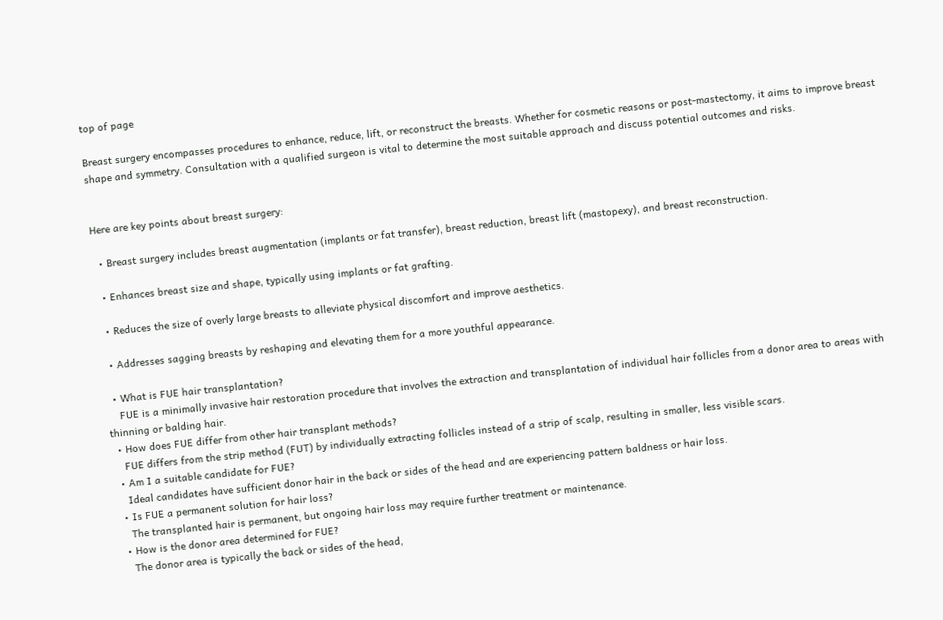top of page

Breast surgery encompasses procedures to enhance, reduce, lift, or reconstruct the breasts. Whether for cosmetic reasons or post-mastectomy, it aims to improve breast shape and symmetry. Consultation with a qualified surgeon is vital to determine the most suitable approach and discuss potential outcomes and risks.


Here are key points about breast surgery:

  • Breast surgery includes breast augmentation (implants or fat transfer), breast reduction, breast lift (mastopexy), and breast reconstruction.

  • Enhances breast size and shape, typically using implants or fat grafting.

  • Reduces the size of overly large breasts to alleviate physical discomfort and improve aesthetics.

  • Addresses sagging breasts by reshaping and elevating them for a more youthful appearance.

  • What is FUE hair transplantation?
    FUE is a minimally invasive hair restoration procedure that involves the extraction and transplantation of individual hair follicles from a donor area to areas with thinning or balding hair.
  • How does FUE differ from other hair transplant methods?
    FUE differs from the strip method (FUT) by individually extracting follicles instead of a strip of scalp, resulting in smaller, less visible scars.
  • Am I a suitable candidate for FUE?
    Ideal candidates have sufficient donor hair in the back or sides of the head and are experiencing pattern baldness or hair loss.
  • Is FUE a permanent solution for hair loss?
    The transplanted hair is permanent, but ongoing hair loss may require further treatment or maintenance.
  • How is the donor area determined for FUE?
    The donor area is typically the back or sides of the head,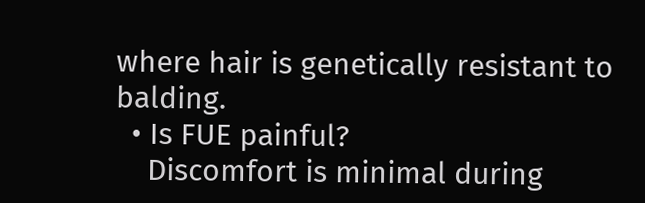where hair is genetically resistant to balding.
  • Is FUE painful?
    Discomfort is minimal during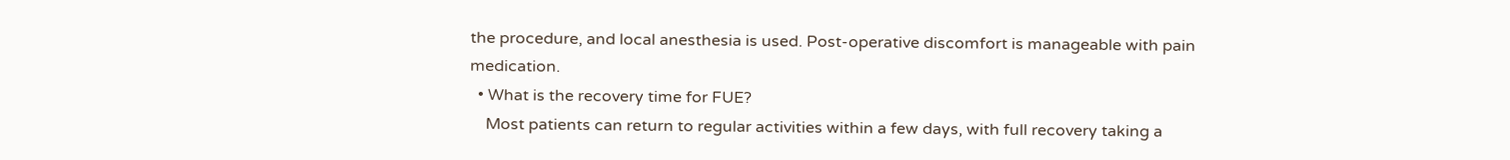the procedure, and local anesthesia is used. Post-operative discomfort is manageable with pain medication.
  • What is the recovery time for FUE?
    Most patients can return to regular activities within a few days, with full recovery taking a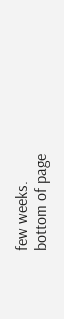few weeks.
bottom of page